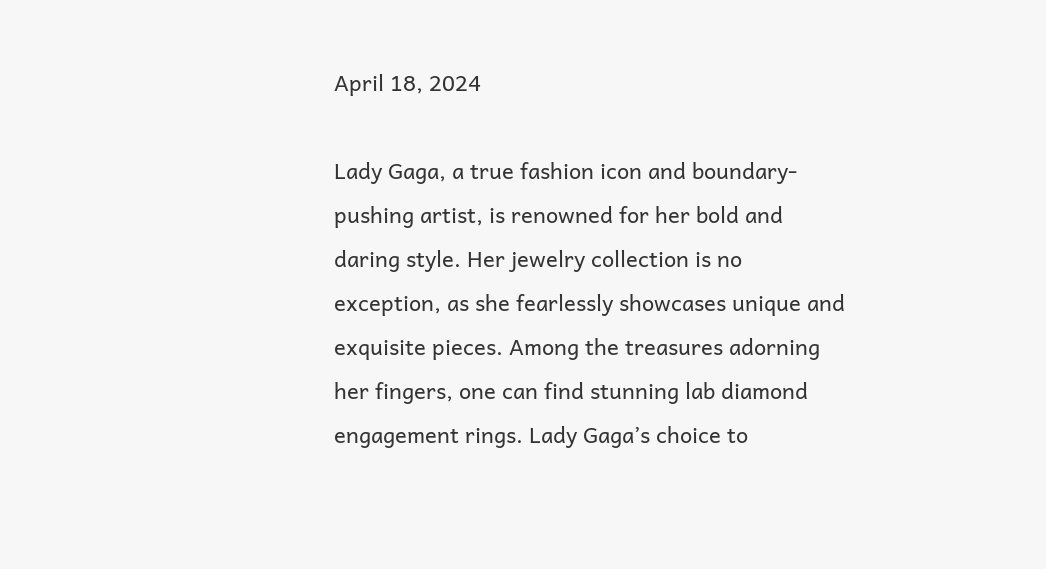April 18, 2024

Lady Gaga, a true fashion icon and boundary-pushing artist, is renowned for her bold and daring style. Her jewelry collection is no exception, as she fearlessly showcases unique and exquisite pieces. Among the treasures adorning her fingers, one can find stunning lab diamond engagement rings. Lady Gaga’s choice to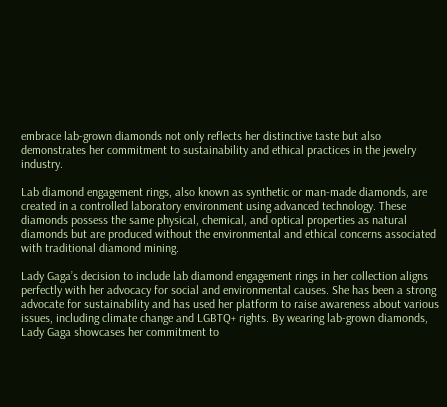embrace lab-grown diamonds not only reflects her distinctive taste but also demonstrates her commitment to sustainability and ethical practices in the jewelry industry.

Lab diamond engagement rings, also known as synthetic or man-made diamonds, are created in a controlled laboratory environment using advanced technology. These diamonds possess the same physical, chemical, and optical properties as natural diamonds but are produced without the environmental and ethical concerns associated with traditional diamond mining.

Lady Gaga’s decision to include lab diamond engagement rings in her collection aligns perfectly with her advocacy for social and environmental causes. She has been a strong advocate for sustainability and has used her platform to raise awareness about various issues, including climate change and LGBTQ+ rights. By wearing lab-grown diamonds, Lady Gaga showcases her commitment to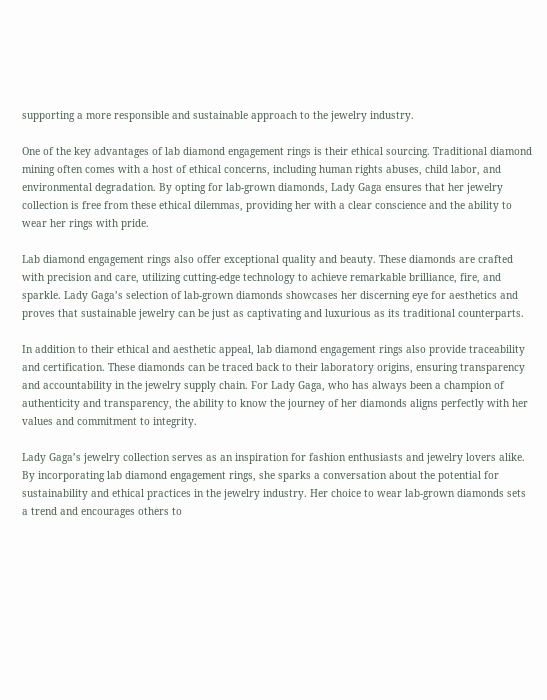supporting a more responsible and sustainable approach to the jewelry industry.

One of the key advantages of lab diamond engagement rings is their ethical sourcing. Traditional diamond mining often comes with a host of ethical concerns, including human rights abuses, child labor, and environmental degradation. By opting for lab-grown diamonds, Lady Gaga ensures that her jewelry collection is free from these ethical dilemmas, providing her with a clear conscience and the ability to wear her rings with pride.

Lab diamond engagement rings also offer exceptional quality and beauty. These diamonds are crafted with precision and care, utilizing cutting-edge technology to achieve remarkable brilliance, fire, and sparkle. Lady Gaga’s selection of lab-grown diamonds showcases her discerning eye for aesthetics and proves that sustainable jewelry can be just as captivating and luxurious as its traditional counterparts.

In addition to their ethical and aesthetic appeal, lab diamond engagement rings also provide traceability and certification. These diamonds can be traced back to their laboratory origins, ensuring transparency and accountability in the jewelry supply chain. For Lady Gaga, who has always been a champion of authenticity and transparency, the ability to know the journey of her diamonds aligns perfectly with her values and commitment to integrity.

Lady Gaga’s jewelry collection serves as an inspiration for fashion enthusiasts and jewelry lovers alike. By incorporating lab diamond engagement rings, she sparks a conversation about the potential for sustainability and ethical practices in the jewelry industry. Her choice to wear lab-grown diamonds sets a trend and encourages others to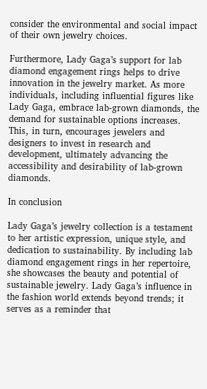consider the environmental and social impact of their own jewelry choices.

Furthermore, Lady Gaga’s support for lab diamond engagement rings helps to drive innovation in the jewelry market. As more individuals, including influential figures like Lady Gaga, embrace lab-grown diamonds, the demand for sustainable options increases. This, in turn, encourages jewelers and designers to invest in research and development, ultimately advancing the accessibility and desirability of lab-grown diamonds.

In conclusion

Lady Gaga’s jewelry collection is a testament to her artistic expression, unique style, and dedication to sustainability. By including lab diamond engagement rings in her repertoire, she showcases the beauty and potential of sustainable jewelry. Lady Gaga’s influence in the fashion world extends beyond trends; it serves as a reminder that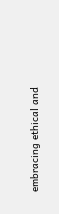embracing ethical and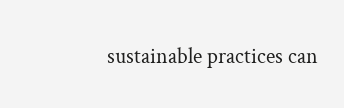sustainable practices can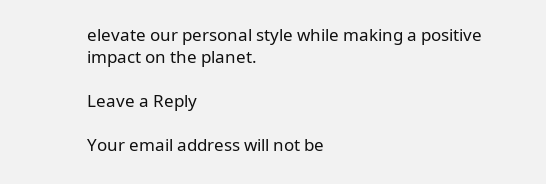elevate our personal style while making a positive impact on the planet.

Leave a Reply

Your email address will not be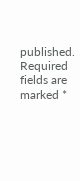published. Required fields are marked *